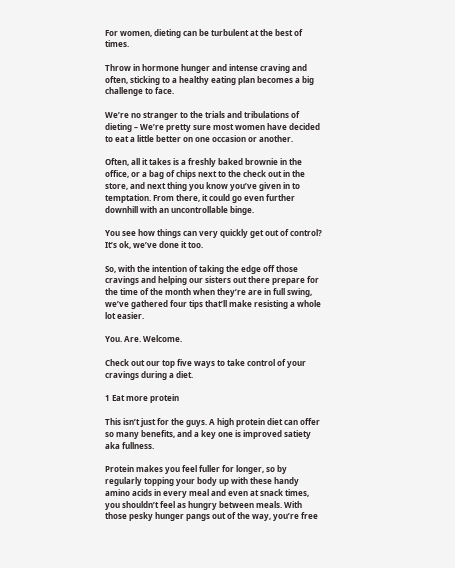For women, dieting can be turbulent at the best of times.

Throw in hormone hunger and intense craving and often, sticking to a healthy eating plan becomes a big challenge to face.

We’re no stranger to the trials and tribulations of dieting – We’re pretty sure most women have decided to eat a little better on one occasion or another.

Often, all it takes is a freshly baked brownie in the office, or a bag of chips next to the check out in the store, and next thing you know you’ve given in to temptation. From there, it could go even further downhill with an uncontrollable binge.

You see how things can very quickly get out of control? It’s ok, we’ve done it too.

So, with the intention of taking the edge off those cravings and helping our sisters out there prepare for the time of the month when they’re are in full swing, we’ve gathered four tips that’ll make resisting a whole lot easier.

You. Are. Welcome.

Check out our top five ways to take control of your cravings during a diet.

1 Eat more protein

This isn’t just for the guys. A high protein diet can offer so many benefits, and a key one is improved satiety aka fullness.

Protein makes you feel fuller for longer, so by regularly topping your body up with these handy amino acids in every meal and even at snack times, you shouldn’t feel as hungry between meals. With those pesky hunger pangs out of the way, you’re free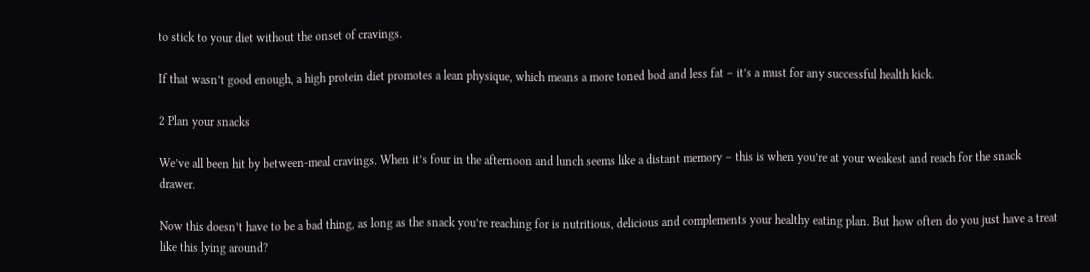to stick to your diet without the onset of cravings.

If that wasn’t good enough, a high protein diet promotes a lean physique, which means a more toned bod and less fat – it’s a must for any successful health kick.

2 Plan your snacks

We’ve all been hit by between-meal cravings. When it’s four in the afternoon and lunch seems like a distant memory – this is when you’re at your weakest and reach for the snack drawer.

Now this doesn’t have to be a bad thing, as long as the snack you’re reaching for is nutritious, delicious and complements your healthy eating plan. But how often do you just have a treat like this lying around?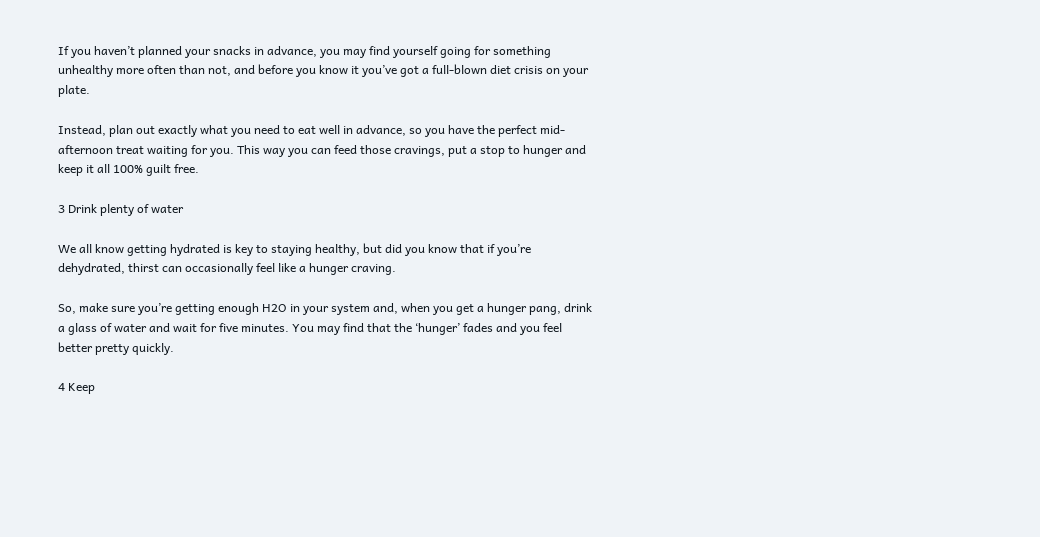If you haven’t planned your snacks in advance, you may find yourself going for something unhealthy more often than not, and before you know it you’ve got a full-blown diet crisis on your plate.

Instead, plan out exactly what you need to eat well in advance, so you have the perfect mid-afternoon treat waiting for you. This way you can feed those cravings, put a stop to hunger and keep it all 100% guilt free.

3 Drink plenty of water

We all know getting hydrated is key to staying healthy, but did you know that if you’re dehydrated, thirst can occasionally feel like a hunger craving.

So, make sure you’re getting enough H2O in your system and, when you get a hunger pang, drink a glass of water and wait for five minutes. You may find that the ‘hunger’ fades and you feel better pretty quickly.

4 Keep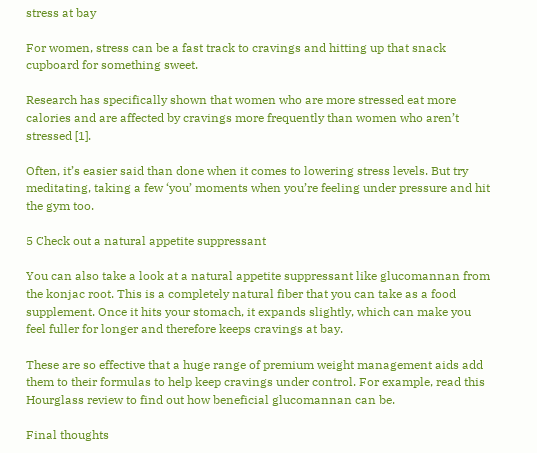stress at bay

For women, stress can be a fast track to cravings and hitting up that snack cupboard for something sweet.

Research has specifically shown that women who are more stressed eat more calories and are affected by cravings more frequently than women who aren’t stressed [1].

Often, it’s easier said than done when it comes to lowering stress levels. But try meditating, taking a few ‘you’ moments when you’re feeling under pressure and hit the gym too.

5 Check out a natural appetite suppressant

You can also take a look at a natural appetite suppressant like glucomannan from the konjac root. This is a completely natural fiber that you can take as a food supplement. Once it hits your stomach, it expands slightly, which can make you feel fuller for longer and therefore keeps cravings at bay.

These are so effective that a huge range of premium weight management aids add them to their formulas to help keep cravings under control. For example, read this Hourglass review to find out how beneficial glucomannan can be.

Final thoughts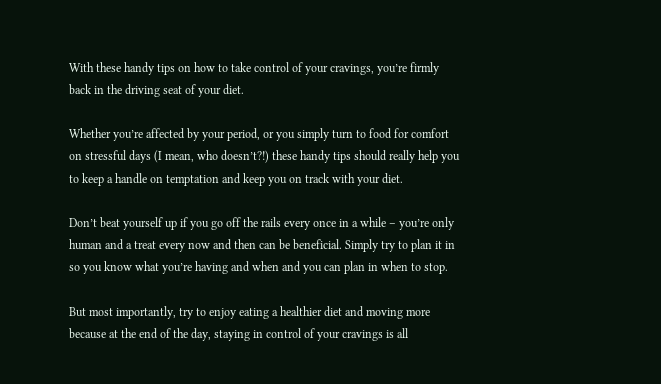With these handy tips on how to take control of your cravings, you’re firmly back in the driving seat of your diet.

Whether you’re affected by your period, or you simply turn to food for comfort on stressful days (I mean, who doesn’t?!) these handy tips should really help you to keep a handle on temptation and keep you on track with your diet.

Don’t beat yourself up if you go off the rails every once in a while – you’re only human and a treat every now and then can be beneficial. Simply try to plan it in so you know what you’re having and when and you can plan in when to stop.

But most importantly, try to enjoy eating a healthier diet and moving more because at the end of the day, staying in control of your cravings is all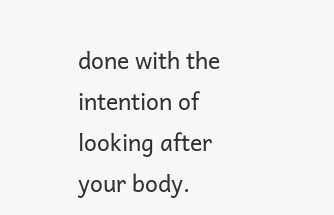done with the intention of looking after your body.